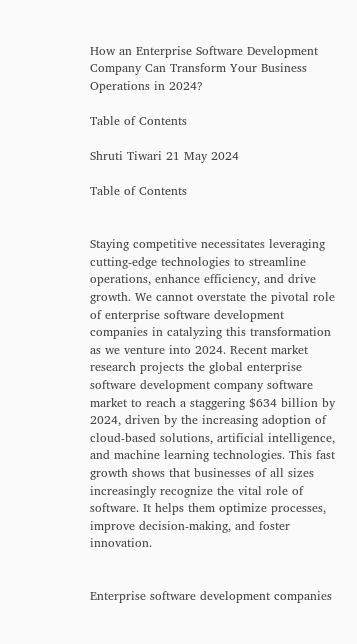How an Enterprise Software Development Company Can Transform Your Business Operations in 2024?

Table of Contents

Shruti Tiwari 21 May 2024

Table of Contents


Staying competitive necessitates leveraging cutting-edge technologies to streamline operations, enhance efficiency, and drive growth. We cannot overstate the pivotal role of enterprise software development companies in catalyzing this transformation as we venture into 2024. Recent market research projects the global enterprise software development company software market to reach a staggering $634 billion by 2024, driven by the increasing adoption of cloud-based solutions, artificial intelligence, and machine learning technologies. This fast growth shows that businesses of all sizes increasingly recognize the vital role of software. It helps them optimize processes, improve decision-making, and foster innovation.


Enterprise software development companies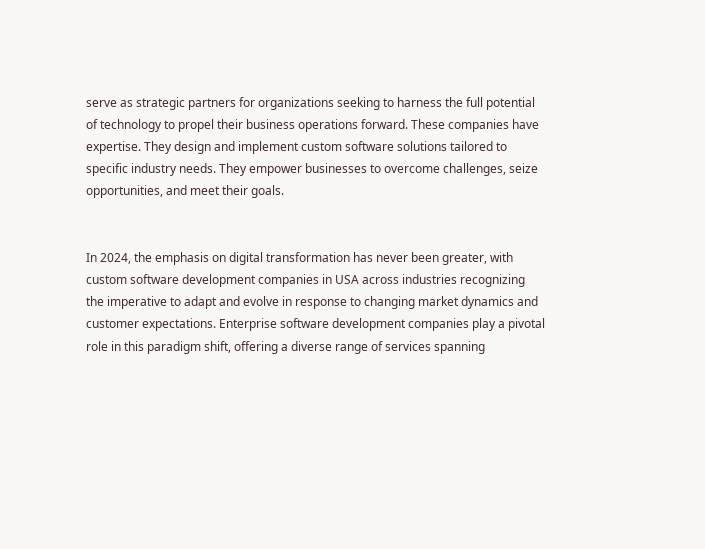serve as strategic partners for organizations seeking to harness the full potential of technology to propel their business operations forward. These companies have expertise. They design and implement custom software solutions tailored to specific industry needs. They empower businesses to overcome challenges, seize opportunities, and meet their goals.


In 2024, the emphasis on digital transformation has never been greater, with custom software development companies in USA across industries recognizing the imperative to adapt and evolve in response to changing market dynamics and customer expectations. Enterprise software development companies play a pivotal role in this paradigm shift, offering a diverse range of services spanning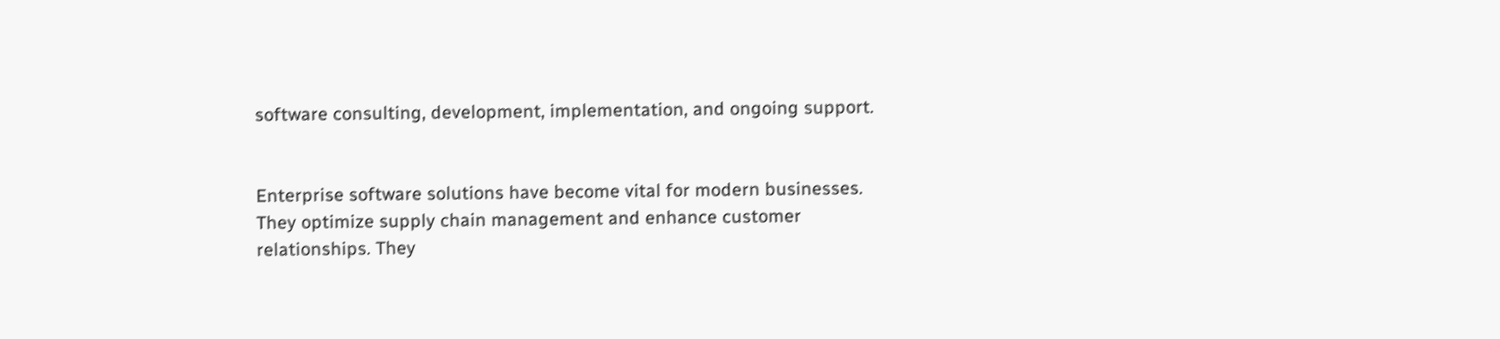software consulting, development, implementation, and ongoing support.


Enterprise software solutions have become vital for modern businesses. They optimize supply chain management and enhance customer relationships. They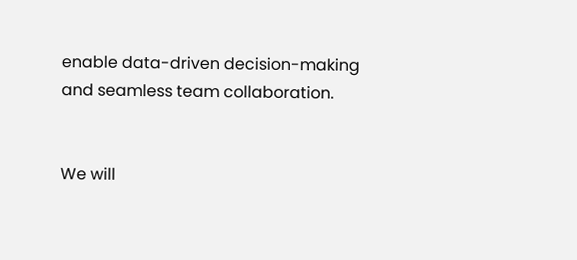enable data-driven decision-making and seamless team collaboration.


We will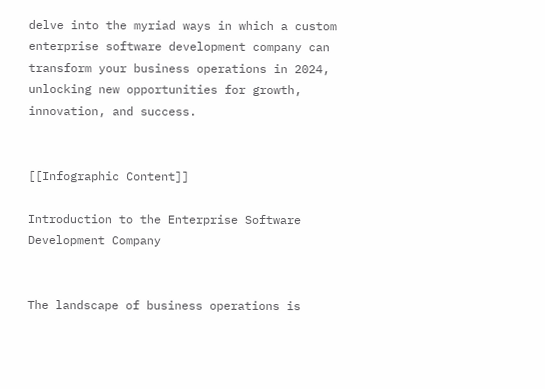delve into the myriad ways in which a custom enterprise software development company can transform your business operations in 2024, unlocking new opportunities for growth, innovation, and success.


[[Infographic Content]]

Introduction to the Enterprise Software Development Company


The landscape of business operations is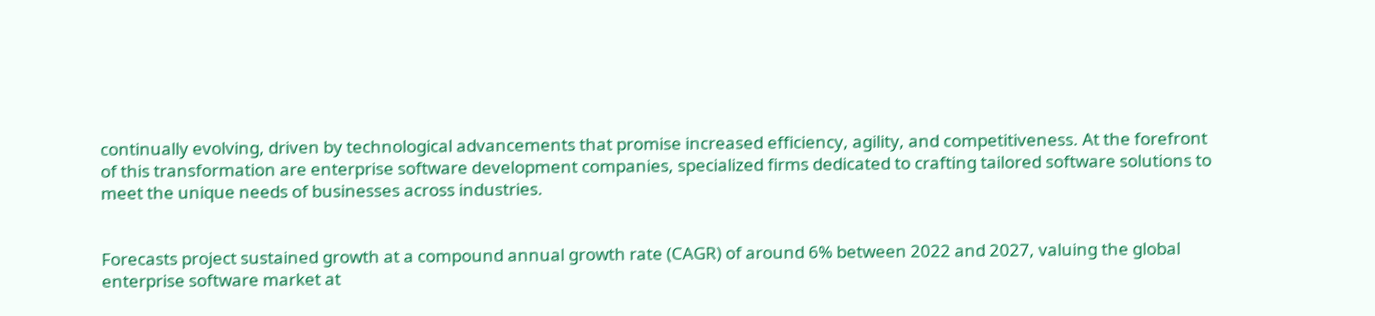continually evolving, driven by technological advancements that promise increased efficiency, agility, and competitiveness. At the forefront of this transformation are enterprise software development companies, specialized firms dedicated to crafting tailored software solutions to meet the unique needs of businesses across industries.


Forecasts project sustained growth at a compound annual growth rate (CAGR) of around 6% between 2022 and 2027, valuing the global enterprise software market at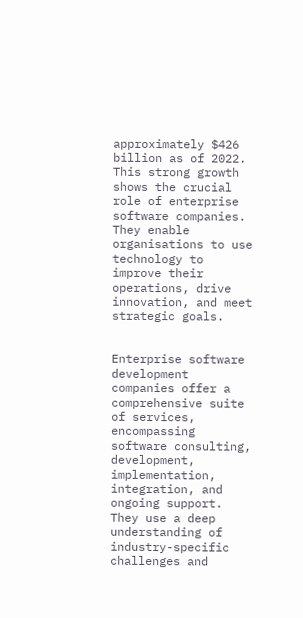approximately $426 billion as of 2022. This strong growth shows the crucial role of enterprise software companies. They enable organisations to use technology to improve their operations, drive innovation, and meet strategic goals.


Enterprise software development companies offer a comprehensive suite of services, encompassing software consulting, development, implementation, integration, and ongoing support. They use a deep understanding of industry-specific challenges and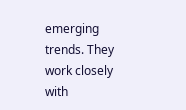emerging trends. They work closely with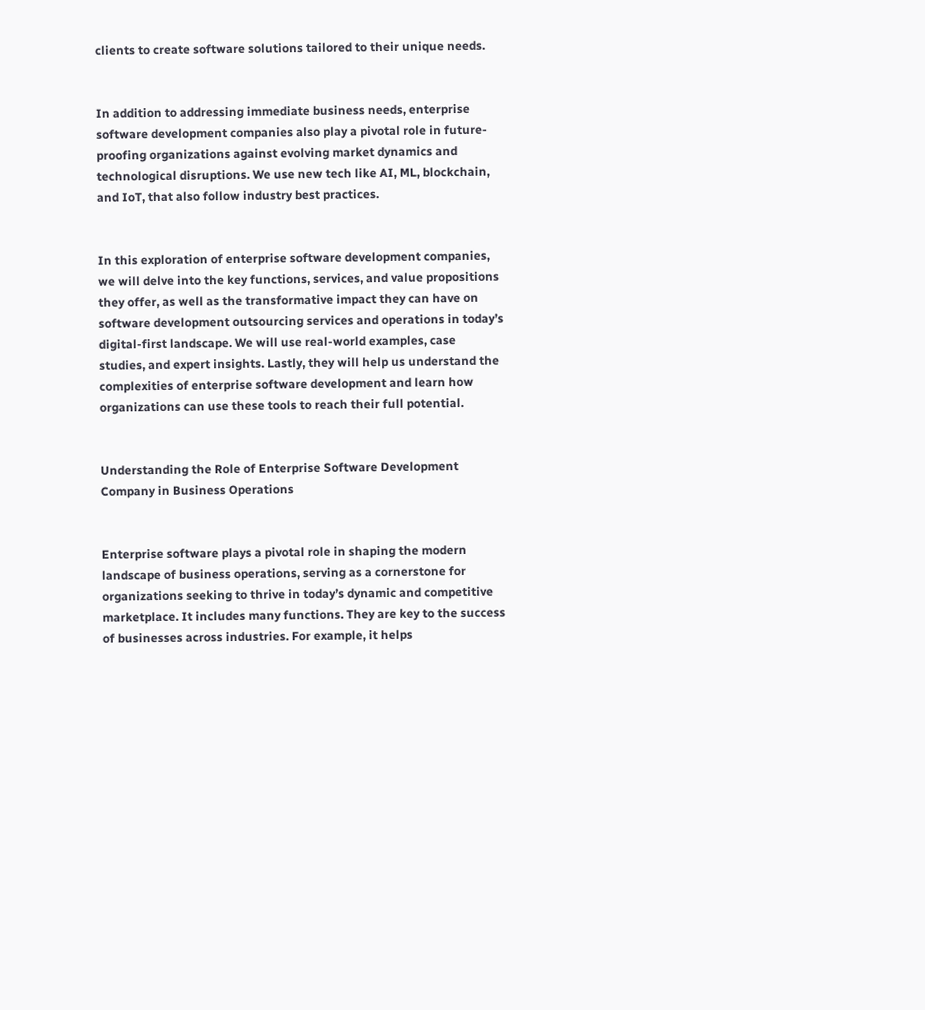clients to create software solutions tailored to their unique needs.


In addition to addressing immediate business needs, enterprise software development companies also play a pivotal role in future-proofing organizations against evolving market dynamics and technological disruptions. We use new tech like AI, ML, blockchain, and IoT, that also follow industry best practices.


In this exploration of enterprise software development companies, we will delve into the key functions, services, and value propositions they offer, as well as the transformative impact they can have on software development outsourcing services and operations in today’s digital-first landscape. We will use real-world examples, case studies, and expert insights. Lastly, they will help us understand the complexities of enterprise software development and learn how organizations can use these tools to reach their full potential.


Understanding the Role of Enterprise Software Development Company in Business Operations


Enterprise software plays a pivotal role in shaping the modern landscape of business operations, serving as a cornerstone for organizations seeking to thrive in today’s dynamic and competitive marketplace. It includes many functions. They are key to the success of businesses across industries. For example, it helps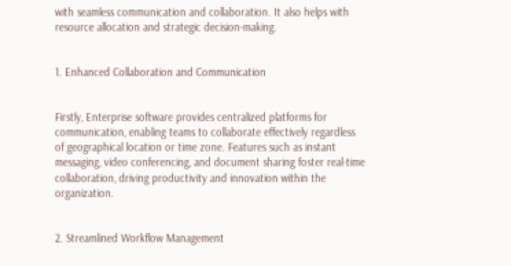with seamless communication and collaboration. It also helps with resource allocation and strategic decision-making.


1. Enhanced Collaboration and Communication


Firstly, Enterprise software provides centralized platforms for communication, enabling teams to collaborate effectively regardless of geographical location or time zone. Features such as instant messaging, video conferencing, and document sharing foster real-time collaboration, driving productivity and innovation within the organization.


2. Streamlined Workflow Management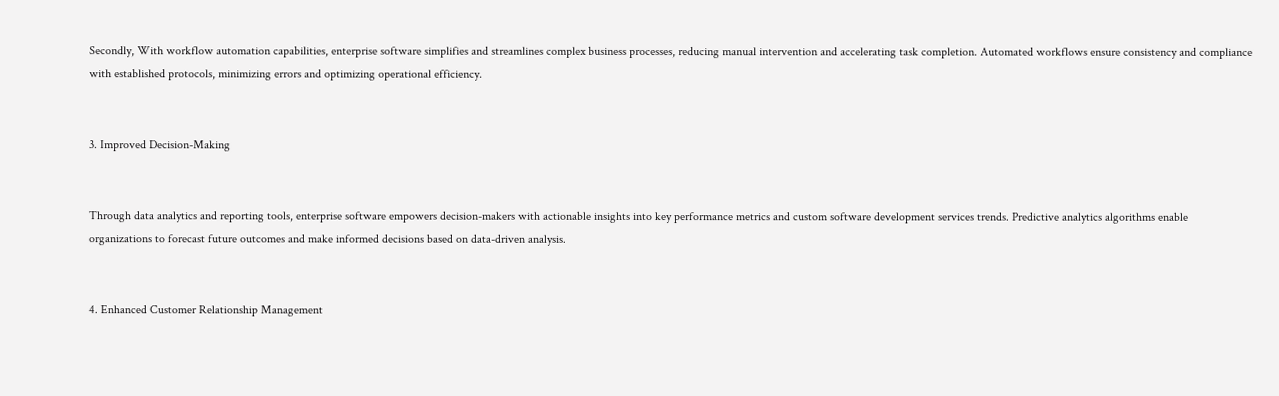Secondly, With workflow automation capabilities, enterprise software simplifies and streamlines complex business processes, reducing manual intervention and accelerating task completion. Automated workflows ensure consistency and compliance with established protocols, minimizing errors and optimizing operational efficiency.


3. Improved Decision-Making


Through data analytics and reporting tools, enterprise software empowers decision-makers with actionable insights into key performance metrics and custom software development services trends. Predictive analytics algorithms enable organizations to forecast future outcomes and make informed decisions based on data-driven analysis.


4. Enhanced Customer Relationship Management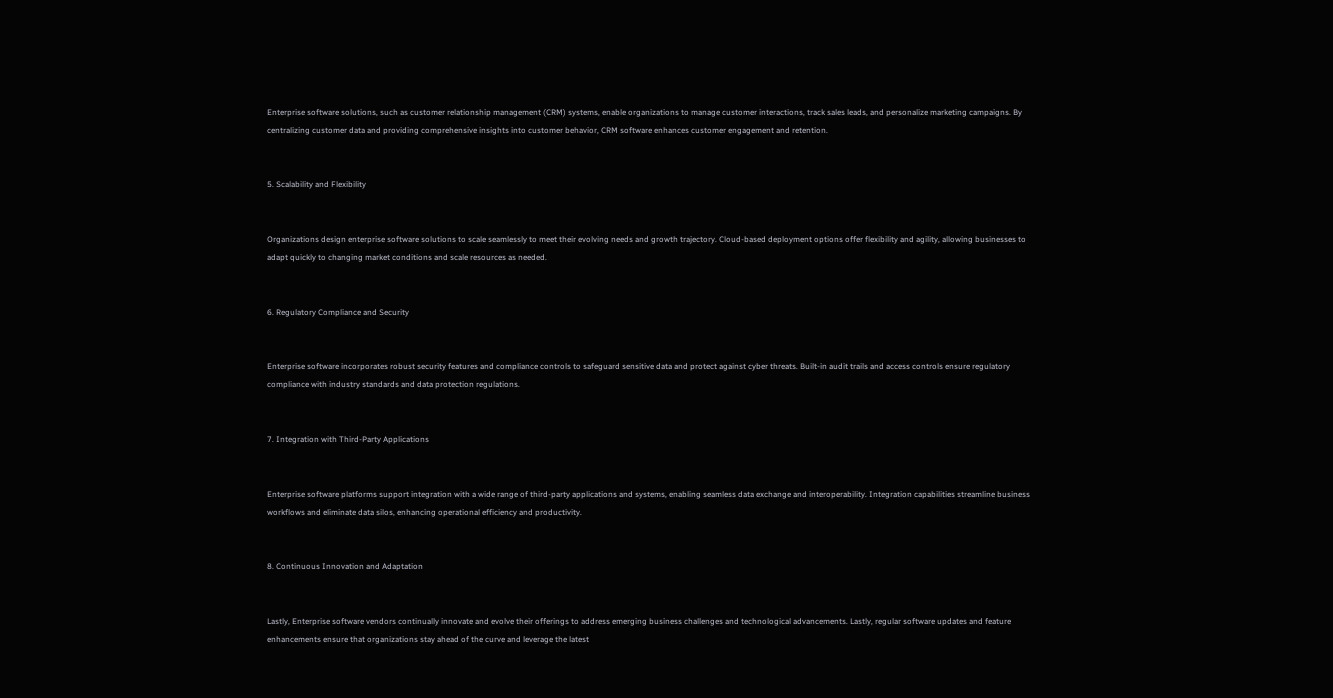Enterprise software solutions, such as customer relationship management (CRM) systems, enable organizations to manage customer interactions, track sales leads, and personalize marketing campaigns. By centralizing customer data and providing comprehensive insights into customer behavior, CRM software enhances customer engagement and retention.


5. Scalability and Flexibility


Organizations design enterprise software solutions to scale seamlessly to meet their evolving needs and growth trajectory. Cloud-based deployment options offer flexibility and agility, allowing businesses to adapt quickly to changing market conditions and scale resources as needed.


6. Regulatory Compliance and Security


Enterprise software incorporates robust security features and compliance controls to safeguard sensitive data and protect against cyber threats. Built-in audit trails and access controls ensure regulatory compliance with industry standards and data protection regulations.


7. Integration with Third-Party Applications


Enterprise software platforms support integration with a wide range of third-party applications and systems, enabling seamless data exchange and interoperability. Integration capabilities streamline business workflows and eliminate data silos, enhancing operational efficiency and productivity.


8. Continuous Innovation and Adaptation


Lastly, Enterprise software vendors continually innovate and evolve their offerings to address emerging business challenges and technological advancements. Lastly, regular software updates and feature enhancements ensure that organizations stay ahead of the curve and leverage the latest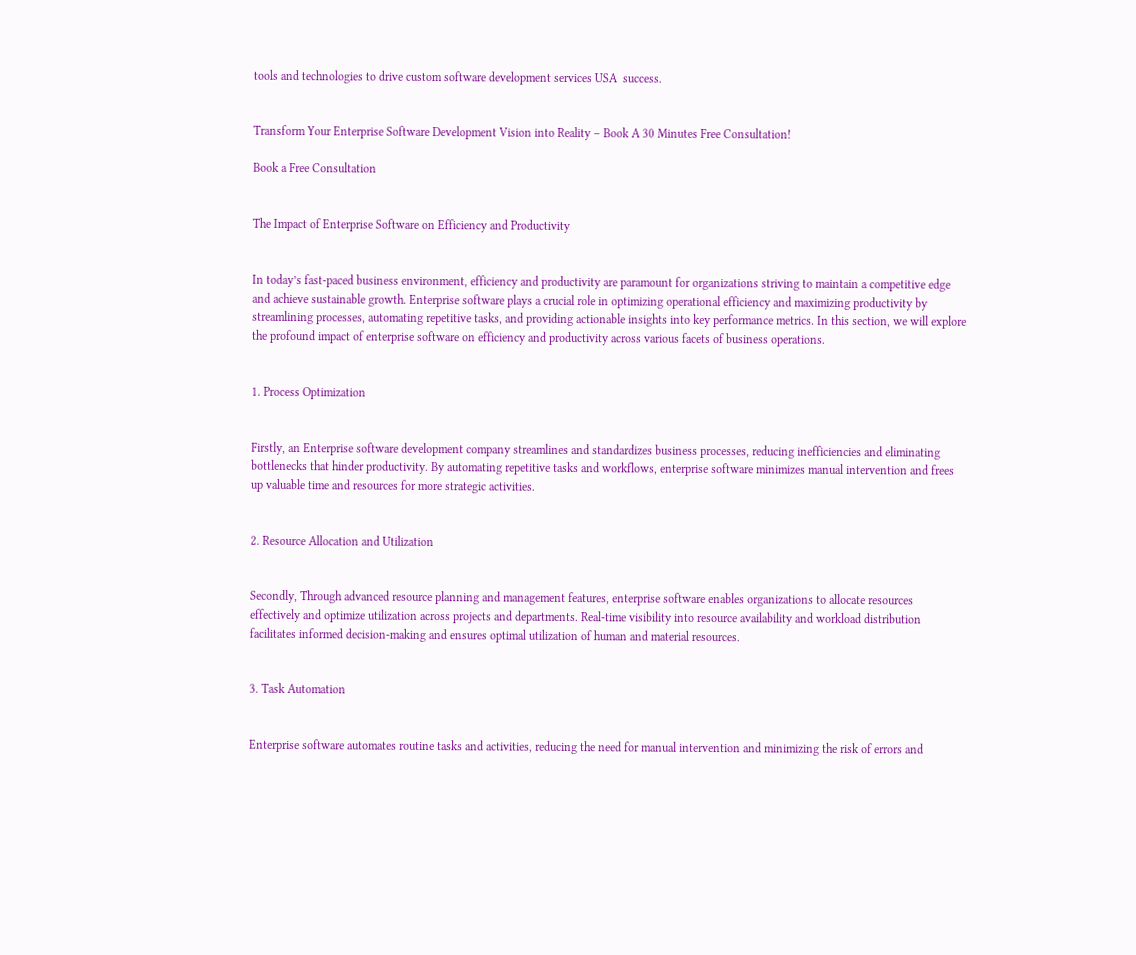tools and technologies to drive custom software development services USA  success.


Transform Your Enterprise Software Development Vision into Reality – Book A 30 Minutes Free Consultation!

Book a Free Consultation


The Impact of Enterprise Software on Efficiency and Productivity


In today’s fast-paced business environment, efficiency and productivity are paramount for organizations striving to maintain a competitive edge and achieve sustainable growth. Enterprise software plays a crucial role in optimizing operational efficiency and maximizing productivity by streamlining processes, automating repetitive tasks, and providing actionable insights into key performance metrics. In this section, we will explore the profound impact of enterprise software on efficiency and productivity across various facets of business operations.


1. Process Optimization


Firstly, an Enterprise software development company streamlines and standardizes business processes, reducing inefficiencies and eliminating bottlenecks that hinder productivity. By automating repetitive tasks and workflows, enterprise software minimizes manual intervention and frees up valuable time and resources for more strategic activities.


2. Resource Allocation and Utilization


Secondly, Through advanced resource planning and management features, enterprise software enables organizations to allocate resources effectively and optimize utilization across projects and departments. Real-time visibility into resource availability and workload distribution facilitates informed decision-making and ensures optimal utilization of human and material resources.


3. Task Automation


Enterprise software automates routine tasks and activities, reducing the need for manual intervention and minimizing the risk of errors and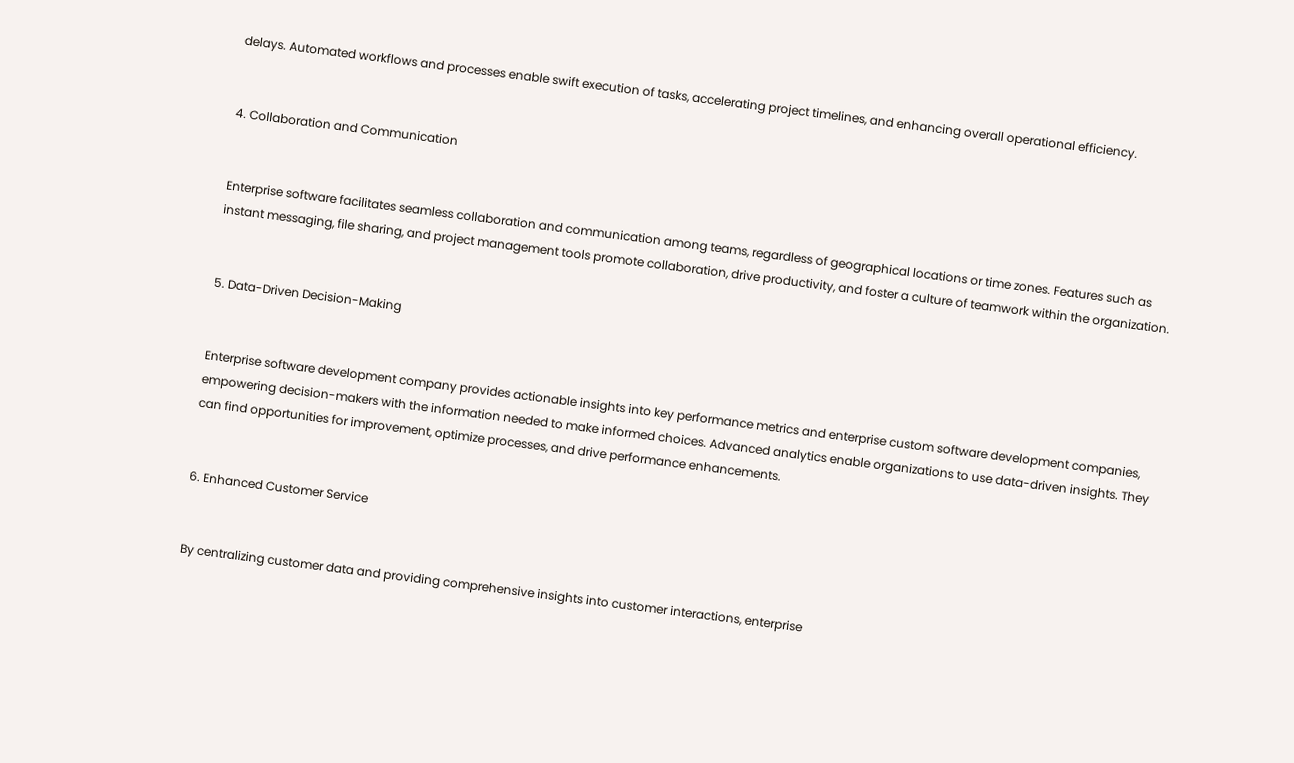delays. Automated workflows and processes enable swift execution of tasks, accelerating project timelines, and enhancing overall operational efficiency.


4. Collaboration and Communication


Enterprise software facilitates seamless collaboration and communication among teams, regardless of geographical locations or time zones. Features such as instant messaging, file sharing, and project management tools promote collaboration, drive productivity, and foster a culture of teamwork within the organization.


5. Data-Driven Decision-Making


Enterprise software development company provides actionable insights into key performance metrics and enterprise custom software development companies, empowering decision-makers with the information needed to make informed choices. Advanced analytics enable organizations to use data-driven insights. They can find opportunities for improvement, optimize processes, and drive performance enhancements.


6. Enhanced Customer Service


By centralizing customer data and providing comprehensive insights into customer interactions, enterprise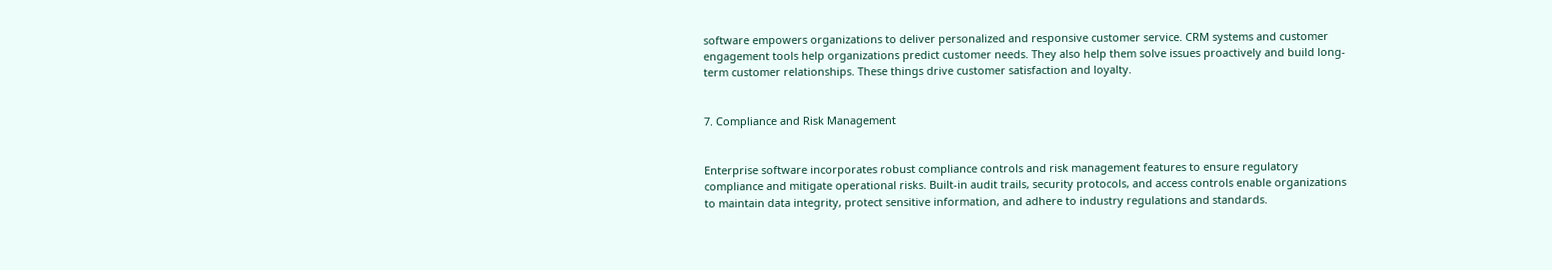software empowers organizations to deliver personalized and responsive customer service. CRM systems and customer engagement tools help organizations predict customer needs. They also help them solve issues proactively and build long-term customer relationships. These things drive customer satisfaction and loyalty.


7. Compliance and Risk Management


Enterprise software incorporates robust compliance controls and risk management features to ensure regulatory compliance and mitigate operational risks. Built-in audit trails, security protocols, and access controls enable organizations to maintain data integrity, protect sensitive information, and adhere to industry regulations and standards.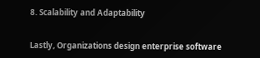8. Scalability and Adaptability


Lastly, Organizations design enterprise software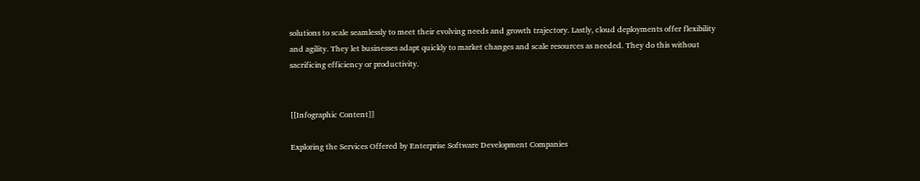solutions to scale seamlessly to meet their evolving needs and growth trajectory. Lastly, cloud deployments offer flexibility and agility. They let businesses adapt quickly to market changes and scale resources as needed. They do this without sacrificing efficiency or productivity.


[[Infographic Content]]

Exploring the Services Offered by Enterprise Software Development Companies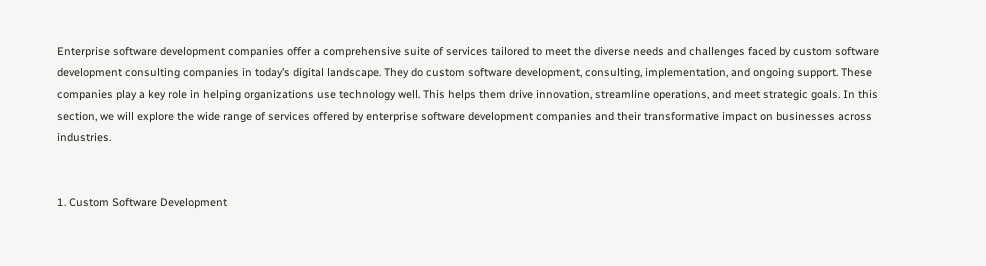Enterprise software development companies offer a comprehensive suite of services tailored to meet the diverse needs and challenges faced by custom software development consulting companies in today’s digital landscape. They do custom software development, consulting, implementation, and ongoing support. These companies play a key role in helping organizations use technology well. This helps them drive innovation, streamline operations, and meet strategic goals. In this section, we will explore the wide range of services offered by enterprise software development companies and their transformative impact on businesses across industries.


1. Custom Software Development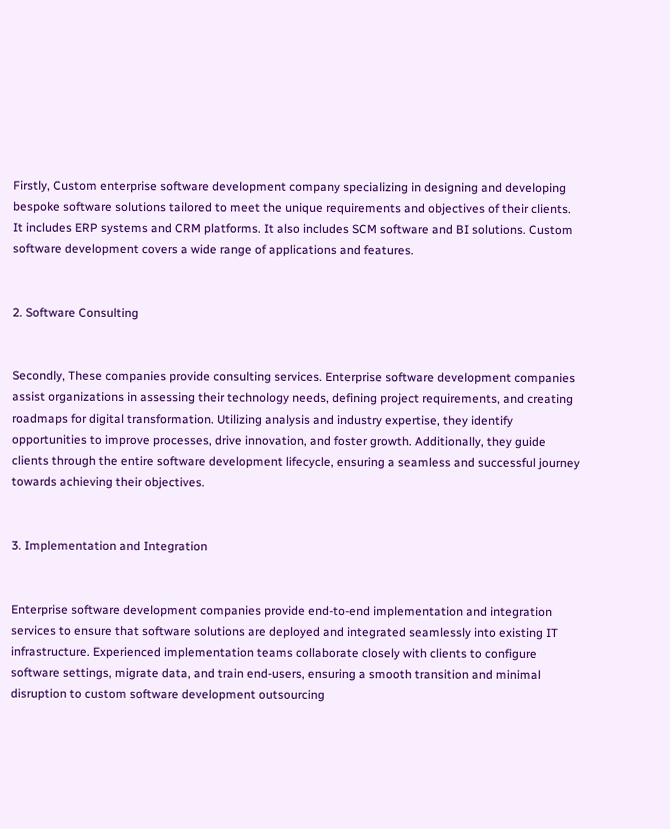Firstly, Custom enterprise software development company specializing in designing and developing bespoke software solutions tailored to meet the unique requirements and objectives of their clients. It includes ERP systems and CRM platforms. It also includes SCM software and BI solutions. Custom software development covers a wide range of applications and features.


2. Software Consulting


Secondly, These companies provide consulting services. Enterprise software development companies assist organizations in assessing their technology needs, defining project requirements, and creating roadmaps for digital transformation. Utilizing analysis and industry expertise, they identify opportunities to improve processes, drive innovation, and foster growth. Additionally, they guide clients through the entire software development lifecycle, ensuring a seamless and successful journey towards achieving their objectives.


3. Implementation and Integration


Enterprise software development companies provide end-to-end implementation and integration services to ensure that software solutions are deployed and integrated seamlessly into existing IT infrastructure. Experienced implementation teams collaborate closely with clients to configure software settings, migrate data, and train end-users, ensuring a smooth transition and minimal disruption to custom software development outsourcing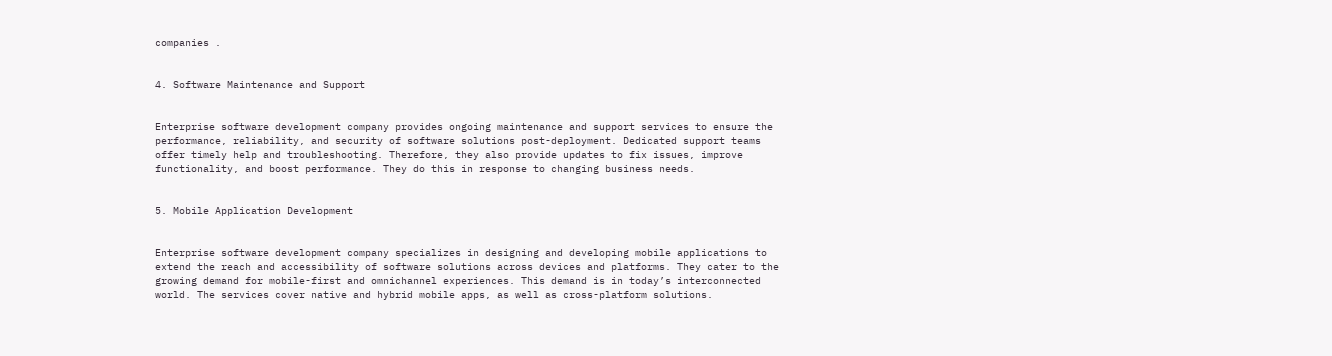companies .


4. Software Maintenance and Support


Enterprise software development company provides ongoing maintenance and support services to ensure the performance, reliability, and security of software solutions post-deployment. Dedicated support teams offer timely help and troubleshooting. Therefore, they also provide updates to fix issues, improve functionality, and boost performance. They do this in response to changing business needs.


5. Mobile Application Development


Enterprise software development company specializes in designing and developing mobile applications to extend the reach and accessibility of software solutions across devices and platforms. They cater to the growing demand for mobile-first and omnichannel experiences. This demand is in today’s interconnected world. The services cover native and hybrid mobile apps, as well as cross-platform solutions.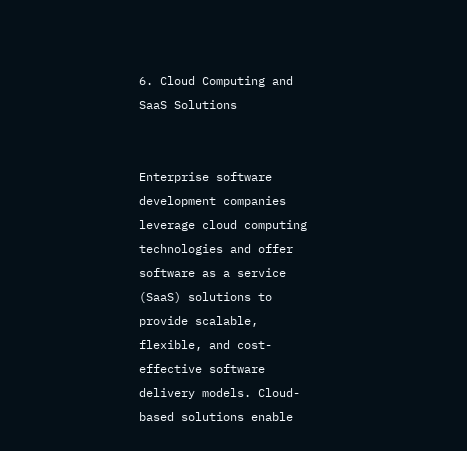6. Cloud Computing and SaaS Solutions


Enterprise software development companies leverage cloud computing technologies and offer software as a service (SaaS) solutions to provide scalable, flexible, and cost-effective software delivery models. Cloud-based solutions enable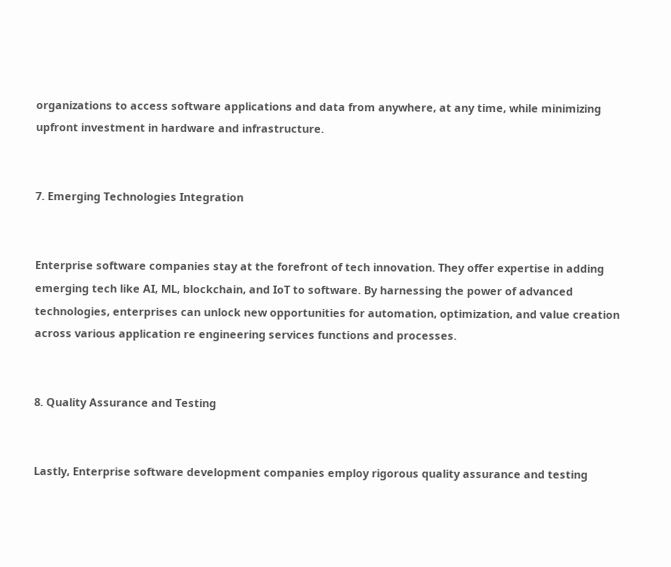organizations to access software applications and data from anywhere, at any time, while minimizing upfront investment in hardware and infrastructure.


7. Emerging Technologies Integration


Enterprise software companies stay at the forefront of tech innovation. They offer expertise in adding emerging tech like AI, ML, blockchain, and IoT to software. By harnessing the power of advanced technologies, enterprises can unlock new opportunities for automation, optimization, and value creation across various application re engineering services functions and processes.


8. Quality Assurance and Testing


Lastly, Enterprise software development companies employ rigorous quality assurance and testing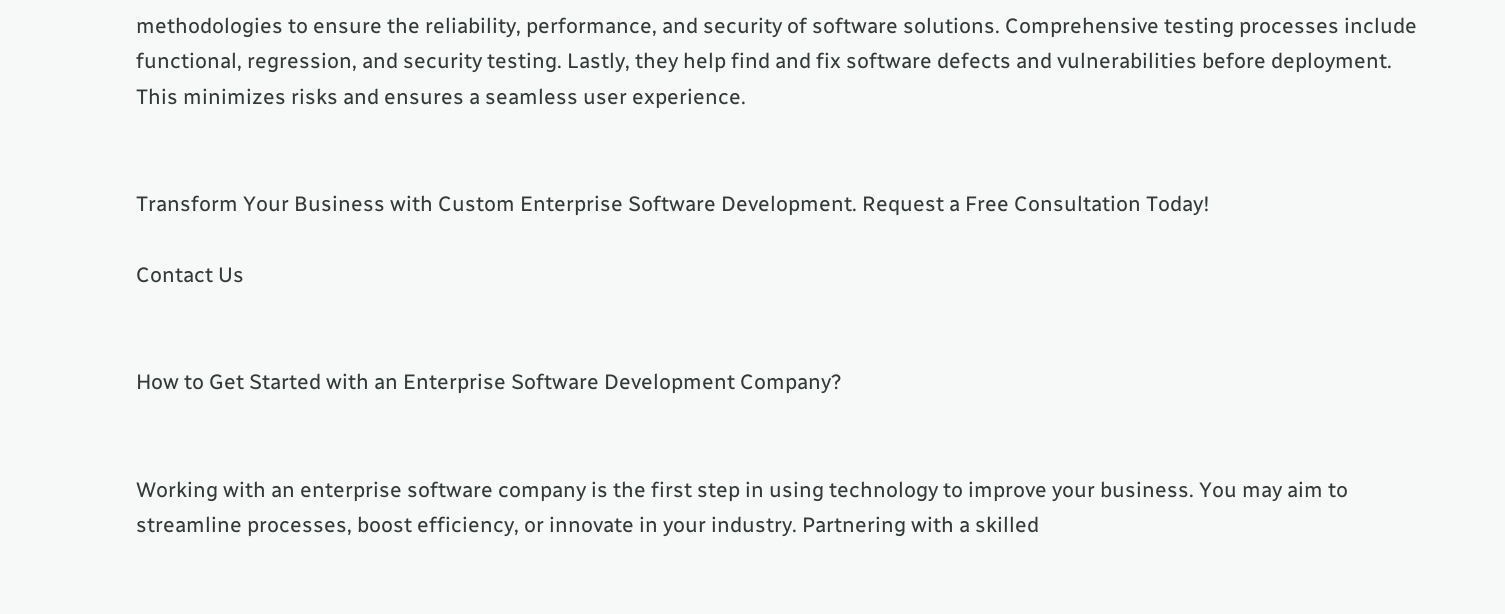methodologies to ensure the reliability, performance, and security of software solutions. Comprehensive testing processes include functional, regression, and security testing. Lastly, they help find and fix software defects and vulnerabilities before deployment. This minimizes risks and ensures a seamless user experience.


Transform Your Business with Custom Enterprise Software Development. Request a Free Consultation Today!

Contact Us


How to Get Started with an Enterprise Software Development Company?


Working with an enterprise software company is the first step in using technology to improve your business. You may aim to streamline processes, boost efficiency, or innovate in your industry. Partnering with a skilled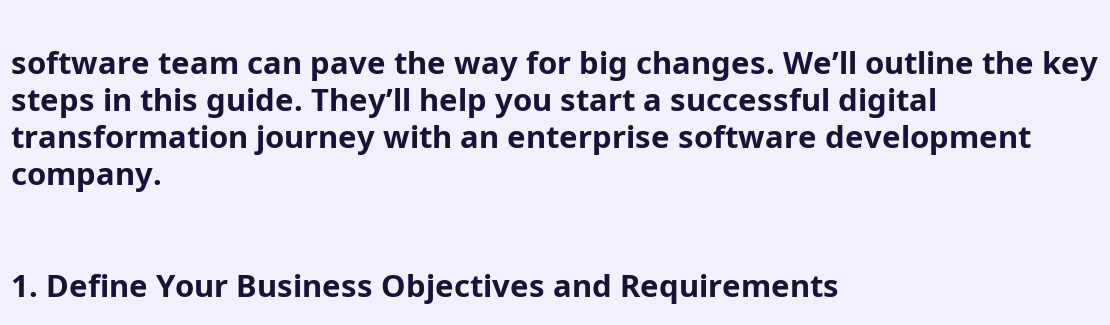software team can pave the way for big changes. We’ll outline the key steps in this guide. They’ll help you start a successful digital transformation journey with an enterprise software development company.


1. Define Your Business Objectives and Requirements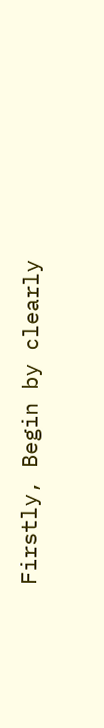Firstly, Begin by clearly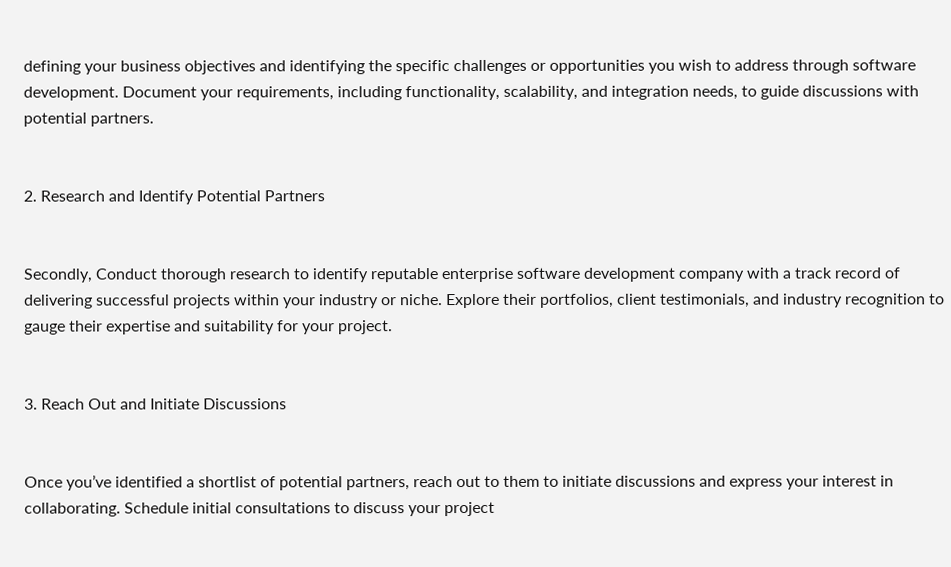defining your business objectives and identifying the specific challenges or opportunities you wish to address through software development. Document your requirements, including functionality, scalability, and integration needs, to guide discussions with potential partners.


2. Research and Identify Potential Partners


Secondly, Conduct thorough research to identify reputable enterprise software development company with a track record of delivering successful projects within your industry or niche. Explore their portfolios, client testimonials, and industry recognition to gauge their expertise and suitability for your project.


3. Reach Out and Initiate Discussions


Once you’ve identified a shortlist of potential partners, reach out to them to initiate discussions and express your interest in collaborating. Schedule initial consultations to discuss your project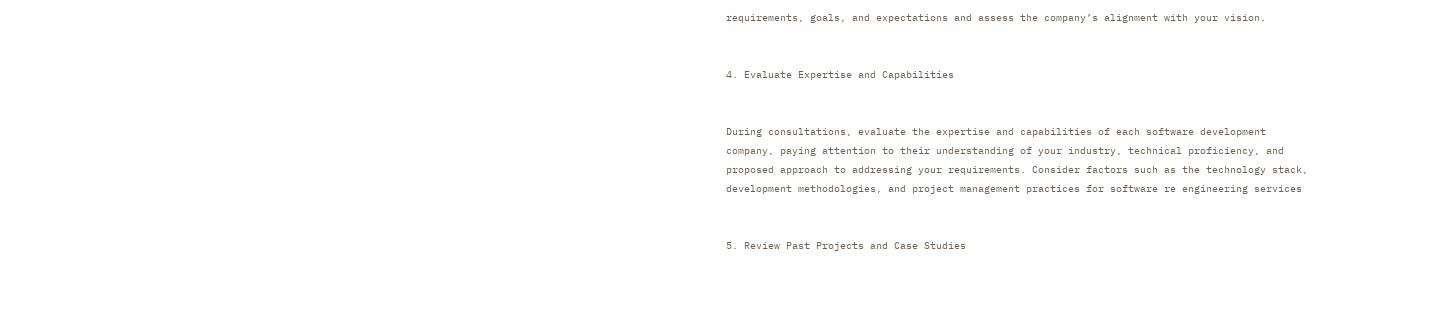requirements, goals, and expectations and assess the company’s alignment with your vision.


4. Evaluate Expertise and Capabilities


During consultations, evaluate the expertise and capabilities of each software development company, paying attention to their understanding of your industry, technical proficiency, and proposed approach to addressing your requirements. Consider factors such as the technology stack, development methodologies, and project management practices for software re engineering services


5. Review Past Projects and Case Studies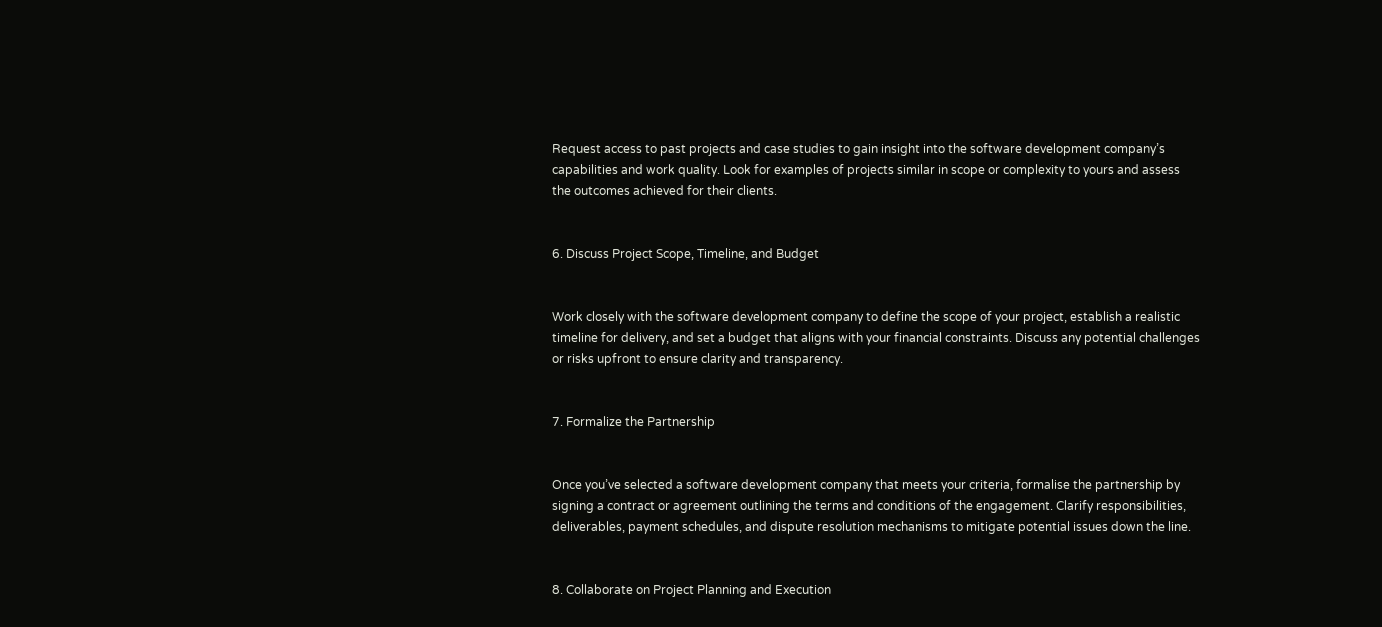Request access to past projects and case studies to gain insight into the software development company’s capabilities and work quality. Look for examples of projects similar in scope or complexity to yours and assess the outcomes achieved for their clients.


6. Discuss Project Scope, Timeline, and Budget


Work closely with the software development company to define the scope of your project, establish a realistic timeline for delivery, and set a budget that aligns with your financial constraints. Discuss any potential challenges or risks upfront to ensure clarity and transparency.


7. Formalize the Partnership


Once you’ve selected a software development company that meets your criteria, formalise the partnership by signing a contract or agreement outlining the terms and conditions of the engagement. Clarify responsibilities, deliverables, payment schedules, and dispute resolution mechanisms to mitigate potential issues down the line.


8. Collaborate on Project Planning and Execution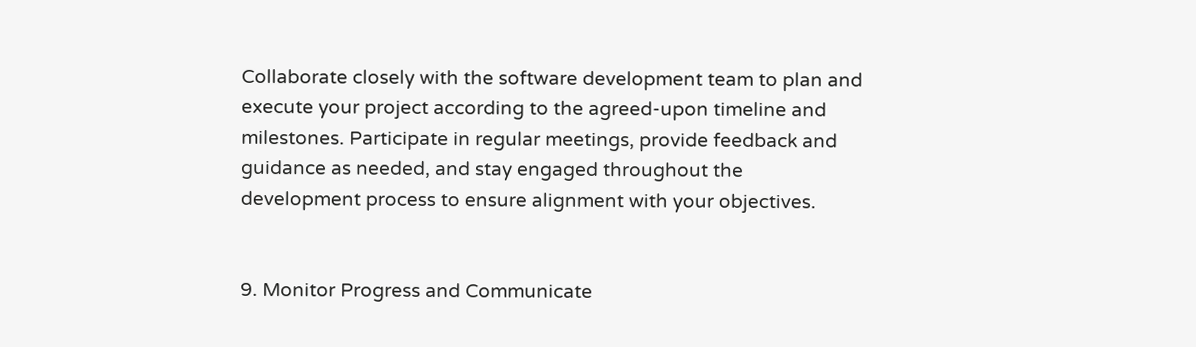Collaborate closely with the software development team to plan and execute your project according to the agreed-upon timeline and milestones. Participate in regular meetings, provide feedback and guidance as needed, and stay engaged throughout the development process to ensure alignment with your objectives.


9. Monitor Progress and Communicate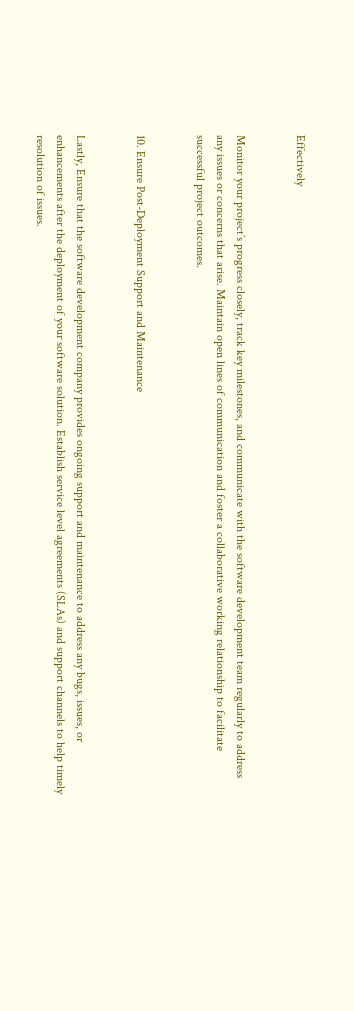Effectively


Monitor your project’s progress closely, track key milestones, and communicate with the software development team regularly to address any issues or concerns that arise. Maintain open lines of communication and foster a collaborative working relationship to facilitate successful project outcomes.


10. Ensure Post-Deployment Support and Maintenance


Lastly, Ensure that the software development company provides ongoing support and maintenance to address any bugs, issues, or enhancements after the deployment of your software solution. Establish service level agreements (SLAs) and support channels to help timely resolution of issues.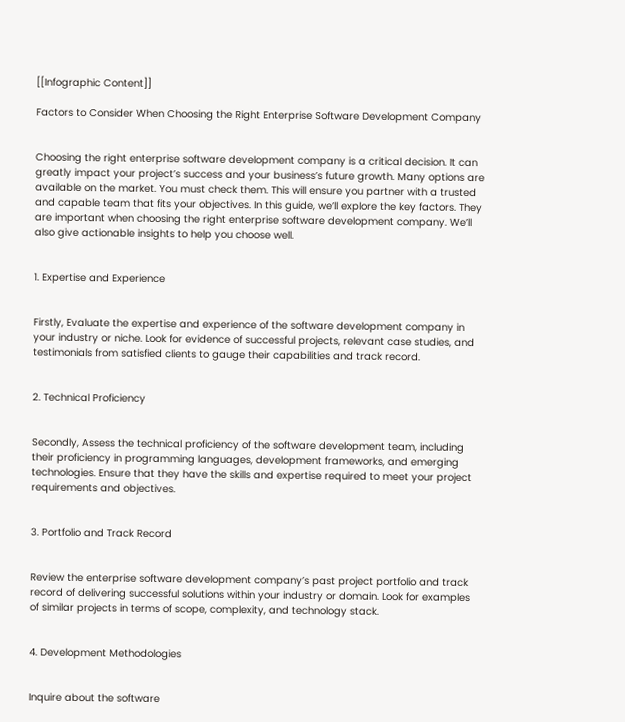[[Infographic Content]]

Factors to Consider When Choosing the Right Enterprise Software Development Company


Choosing the right enterprise software development company is a critical decision. It can greatly impact your project’s success and your business’s future growth. Many options are available on the market. You must check them. This will ensure you partner with a trusted and capable team that fits your objectives. In this guide, we’ll explore the key factors. They are important when choosing the right enterprise software development company. We’ll also give actionable insights to help you choose well.


1. Expertise and Experience


Firstly, Evaluate the expertise and experience of the software development company in your industry or niche. Look for evidence of successful projects, relevant case studies, and testimonials from satisfied clients to gauge their capabilities and track record.


2. Technical Proficiency


Secondly, Assess the technical proficiency of the software development team, including their proficiency in programming languages, development frameworks, and emerging technologies. Ensure that they have the skills and expertise required to meet your project requirements and objectives.


3. Portfolio and Track Record


Review the enterprise software development company’s past project portfolio and track record of delivering successful solutions within your industry or domain. Look for examples of similar projects in terms of scope, complexity, and technology stack.


4. Development Methodologies


Inquire about the software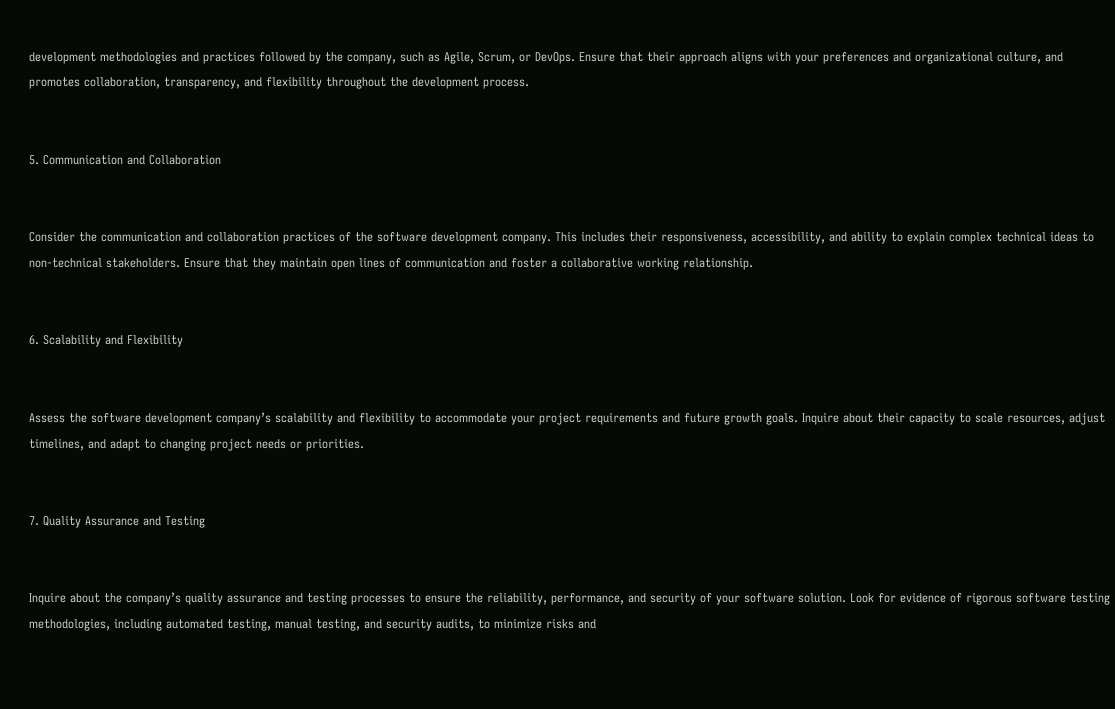development methodologies and practices followed by the company, such as Agile, Scrum, or DevOps. Ensure that their approach aligns with your preferences and organizational culture, and promotes collaboration, transparency, and flexibility throughout the development process.


5. Communication and Collaboration


Consider the communication and collaboration practices of the software development company. This includes their responsiveness, accessibility, and ability to explain complex technical ideas to non-technical stakeholders. Ensure that they maintain open lines of communication and foster a collaborative working relationship.


6. Scalability and Flexibility


Assess the software development company’s scalability and flexibility to accommodate your project requirements and future growth goals. Inquire about their capacity to scale resources, adjust timelines, and adapt to changing project needs or priorities.


7. Quality Assurance and Testing


Inquire about the company’s quality assurance and testing processes to ensure the reliability, performance, and security of your software solution. Look for evidence of rigorous software testing methodologies, including automated testing, manual testing, and security audits, to minimize risks and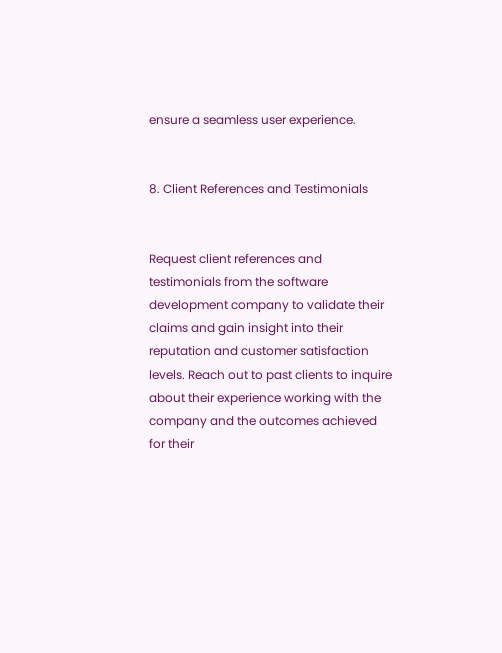ensure a seamless user experience.


8. Client References and Testimonials


Request client references and testimonials from the software development company to validate their claims and gain insight into their reputation and customer satisfaction levels. Reach out to past clients to inquire about their experience working with the company and the outcomes achieved for their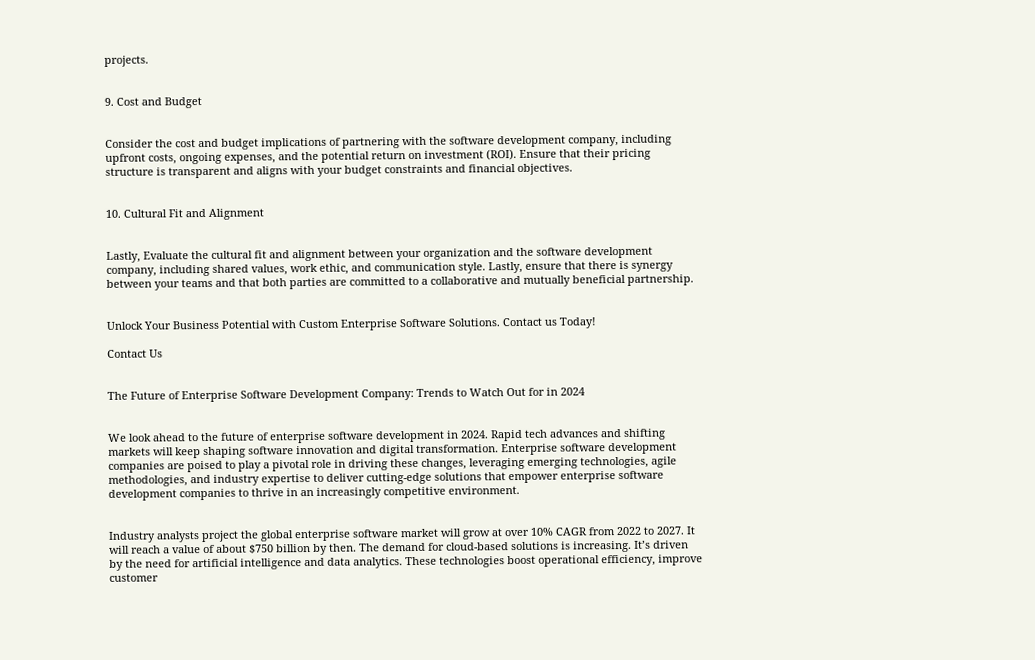projects.


9. Cost and Budget


Consider the cost and budget implications of partnering with the software development company, including upfront costs, ongoing expenses, and the potential return on investment (ROI). Ensure that their pricing structure is transparent and aligns with your budget constraints and financial objectives.


10. Cultural Fit and Alignment


Lastly, Evaluate the cultural fit and alignment between your organization and the software development company, including shared values, work ethic, and communication style. Lastly, ensure that there is synergy between your teams and that both parties are committed to a collaborative and mutually beneficial partnership.


Unlock Your Business Potential with Custom Enterprise Software Solutions. Contact us Today!

Contact Us


The Future of Enterprise Software Development Company: Trends to Watch Out for in 2024


We look ahead to the future of enterprise software development in 2024. Rapid tech advances and shifting markets will keep shaping software innovation and digital transformation. Enterprise software development companies are poised to play a pivotal role in driving these changes, leveraging emerging technologies, agile methodologies, and industry expertise to deliver cutting-edge solutions that empower enterprise software development companies to thrive in an increasingly competitive environment.


Industry analysts project the global enterprise software market will grow at over 10% CAGR from 2022 to 2027. It will reach a value of about $750 billion by then. The demand for cloud-based solutions is increasing. It’s driven by the need for artificial intelligence and data analytics. These technologies boost operational efficiency, improve customer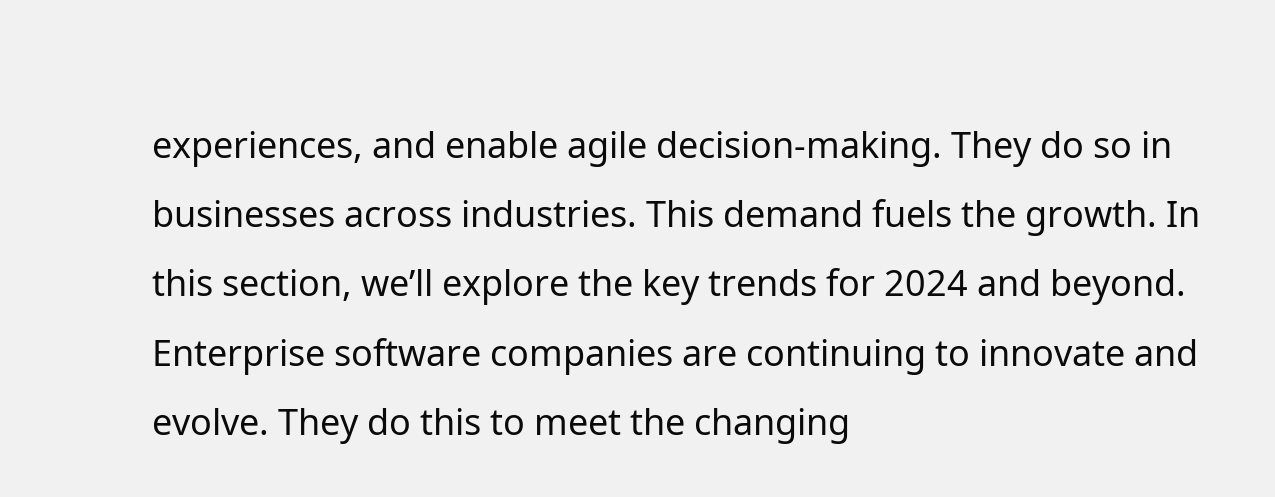experiences, and enable agile decision-making. They do so in businesses across industries. This demand fuels the growth. In this section, we’ll explore the key trends for 2024 and beyond. Enterprise software companies are continuing to innovate and evolve. They do this to meet the changing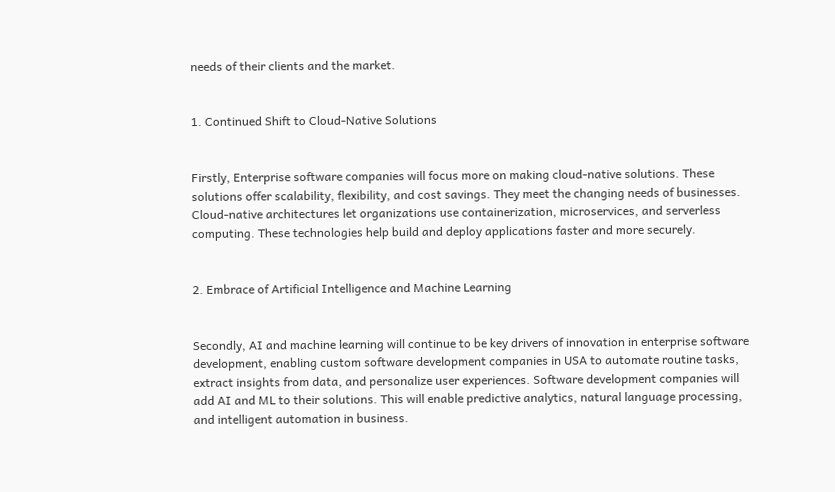needs of their clients and the market.


1. Continued Shift to Cloud-Native Solutions


Firstly, Enterprise software companies will focus more on making cloud-native solutions. These solutions offer scalability, flexibility, and cost savings. They meet the changing needs of businesses. Cloud-native architectures let organizations use containerization, microservices, and serverless computing. These technologies help build and deploy applications faster and more securely.


2. Embrace of Artificial Intelligence and Machine Learning


Secondly, AI and machine learning will continue to be key drivers of innovation in enterprise software development, enabling custom software development companies in USA to automate routine tasks, extract insights from data, and personalize user experiences. Software development companies will add AI and ML to their solutions. This will enable predictive analytics, natural language processing, and intelligent automation in business.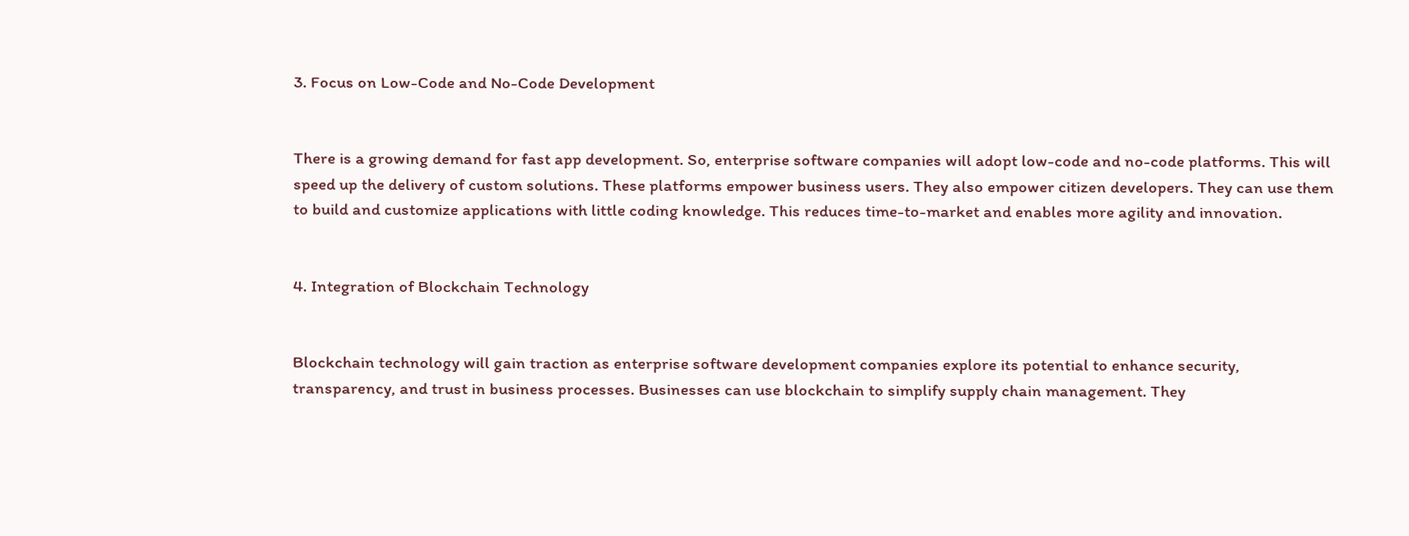3. Focus on Low-Code and No-Code Development


There is a growing demand for fast app development. So, enterprise software companies will adopt low-code and no-code platforms. This will speed up the delivery of custom solutions. These platforms empower business users. They also empower citizen developers. They can use them to build and customize applications with little coding knowledge. This reduces time-to-market and enables more agility and innovation.


4. Integration of Blockchain Technology


Blockchain technology will gain traction as enterprise software development companies explore its potential to enhance security, transparency, and trust in business processes. Businesses can use blockchain to simplify supply chain management. They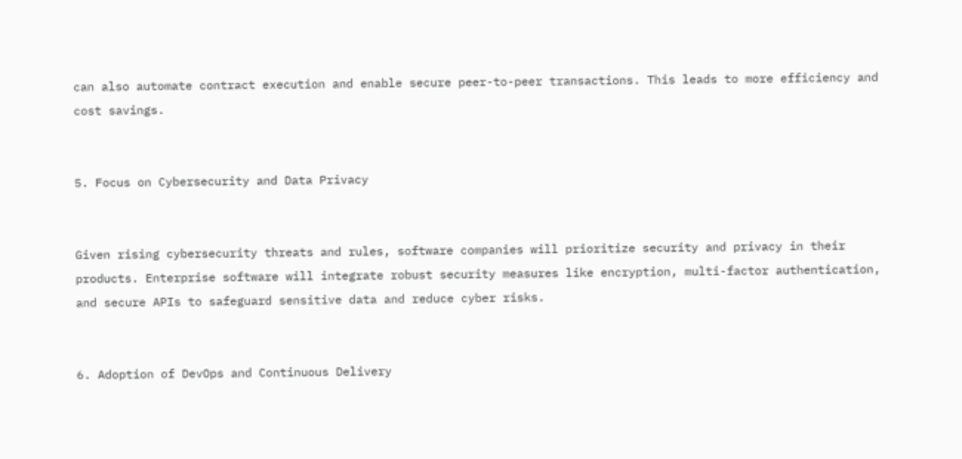can also automate contract execution and enable secure peer-to-peer transactions. This leads to more efficiency and cost savings.


5. Focus on Cybersecurity and Data Privacy


Given rising cybersecurity threats and rules, software companies will prioritize security and privacy in their products. Enterprise software will integrate robust security measures like encryption, multi-factor authentication, and secure APIs to safeguard sensitive data and reduce cyber risks.


6. Adoption of DevOps and Continuous Delivery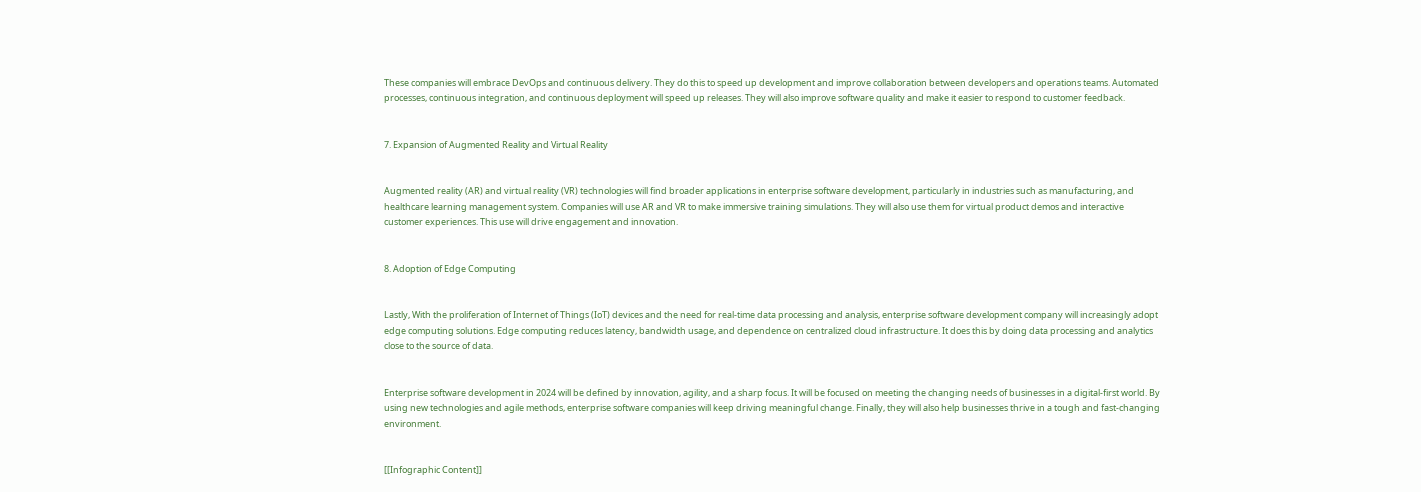These companies will embrace DevOps and continuous delivery. They do this to speed up development and improve collaboration between developers and operations teams. Automated processes, continuous integration, and continuous deployment will speed up releases. They will also improve software quality and make it easier to respond to customer feedback.


7. Expansion of Augmented Reality and Virtual Reality


Augmented reality (AR) and virtual reality (VR) technologies will find broader applications in enterprise software development, particularly in industries such as manufacturing, and healthcare learning management system. Companies will use AR and VR to make immersive training simulations. They will also use them for virtual product demos and interactive customer experiences. This use will drive engagement and innovation.


8. Adoption of Edge Computing


Lastly, With the proliferation of Internet of Things (IoT) devices and the need for real-time data processing and analysis, enterprise software development company will increasingly adopt edge computing solutions. Edge computing reduces latency, bandwidth usage, and dependence on centralized cloud infrastructure. It does this by doing data processing and analytics close to the source of data.


Enterprise software development in 2024 will be defined by innovation, agility, and a sharp focus. It will be focused on meeting the changing needs of businesses in a digital-first world. By using new technologies and agile methods, enterprise software companies will keep driving meaningful change. Finally, they will also help businesses thrive in a tough and fast-changing environment.


[[Infographic Content]]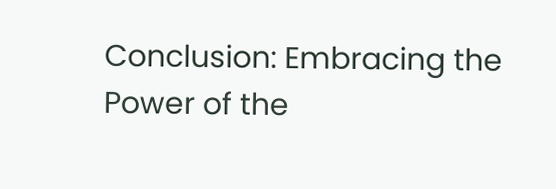Conclusion: Embracing the Power of the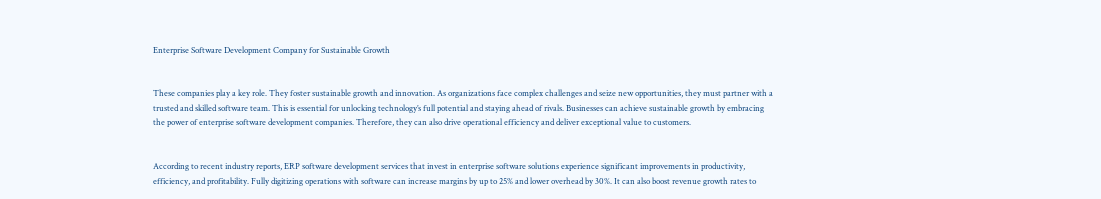Enterprise Software Development Company for Sustainable Growth


These companies play a key role. They foster sustainable growth and innovation. As organizations face complex challenges and seize new opportunities, they must partner with a trusted and skilled software team. This is essential for unlocking technology’s full potential and staying ahead of rivals. Businesses can achieve sustainable growth by embracing the power of enterprise software development companies. Therefore, they can also drive operational efficiency and deliver exceptional value to customers.


According to recent industry reports, ERP software development services that invest in enterprise software solutions experience significant improvements in productivity, efficiency, and profitability. Fully digitizing operations with software can increase margins by up to 25% and lower overhead by 30%. It can also boost revenue growth rates to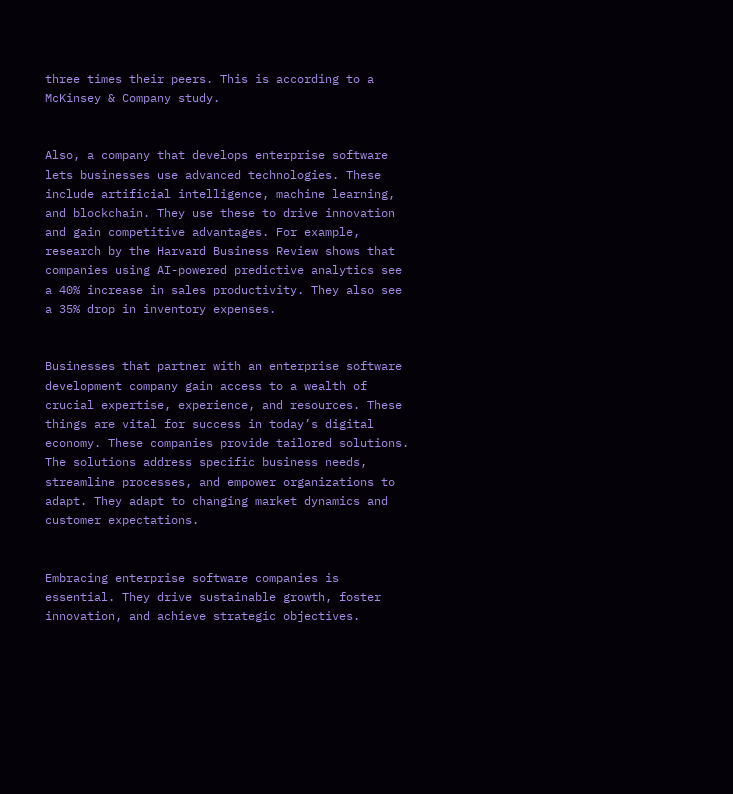three times their peers. This is according to a McKinsey & Company study.


Also, a company that develops enterprise software lets businesses use advanced technologies. These include artificial intelligence, machine learning, and blockchain. They use these to drive innovation and gain competitive advantages. For example, research by the Harvard Business Review shows that companies using AI-powered predictive analytics see a 40% increase in sales productivity. They also see a 35% drop in inventory expenses.


Businesses that partner with an enterprise software development company gain access to a wealth of crucial expertise, experience, and resources. These things are vital for success in today’s digital economy. These companies provide tailored solutions. The solutions address specific business needs, streamline processes, and empower organizations to adapt. They adapt to changing market dynamics and customer expectations.


Embracing enterprise software companies is essential. They drive sustainable growth, foster innovation, and achieve strategic objectives.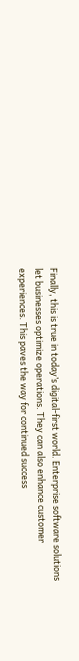Finally, this is true in today’s digital-first world. Enterprise software solutions let businesses optimize operations. They can also enhance customer experiences. This paves the way for continued success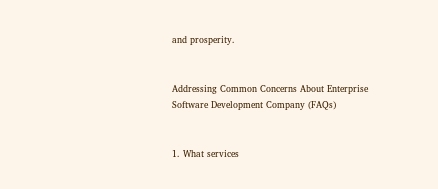and prosperity.


Addressing Common Concerns About Enterprise Software Development Company (FAQs)


1. What services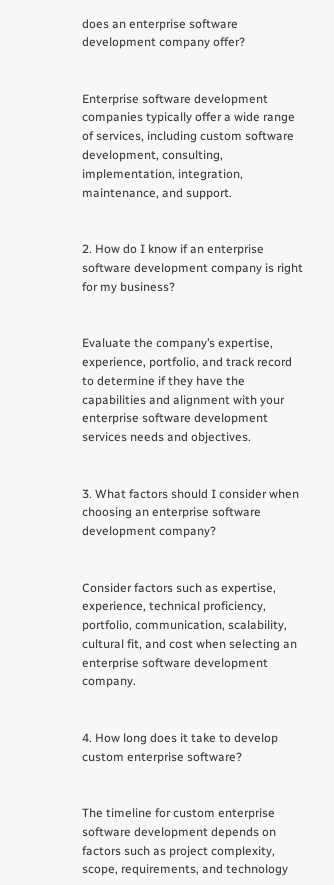does an enterprise software development company offer?


Enterprise software development companies typically offer a wide range of services, including custom software development, consulting, implementation, integration, maintenance, and support.


2. How do I know if an enterprise software development company is right for my business?


Evaluate the company’s expertise, experience, portfolio, and track record to determine if they have the capabilities and alignment with your enterprise software development services needs and objectives.


3. What factors should I consider when choosing an enterprise software development company?


Consider factors such as expertise, experience, technical proficiency, portfolio, communication, scalability, cultural fit, and cost when selecting an enterprise software development company.


4. How long does it take to develop custom enterprise software?


The timeline for custom enterprise software development depends on factors such as project complexity, scope, requirements, and technology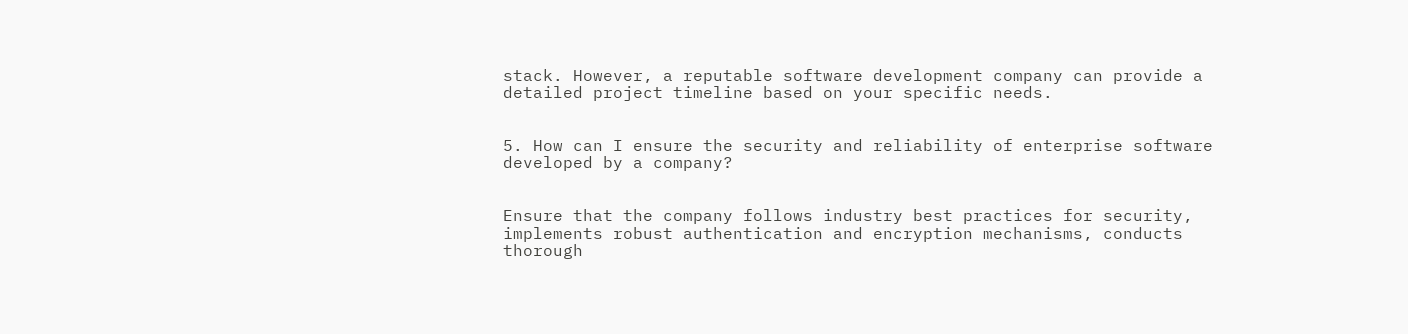stack. However, a reputable software development company can provide a detailed project timeline based on your specific needs.


5. How can I ensure the security and reliability of enterprise software developed by a company?


Ensure that the company follows industry best practices for security, implements robust authentication and encryption mechanisms, conducts thorough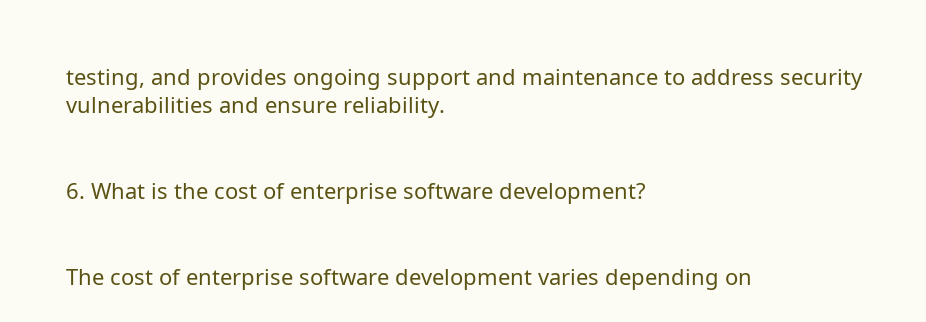testing, and provides ongoing support and maintenance to address security vulnerabilities and ensure reliability.


6. What is the cost of enterprise software development?


The cost of enterprise software development varies depending on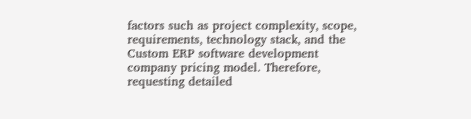factors such as project complexity, scope, requirements, technology stack, and the Custom ERP software development company pricing model. Therefore, requesting detailed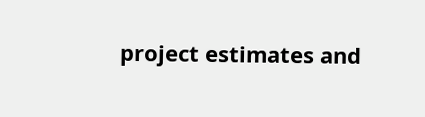project estimates and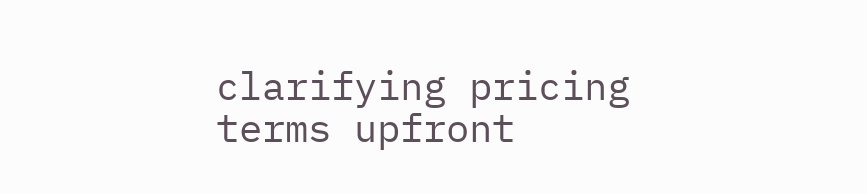clarifying pricing terms upfront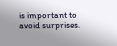is important to avoid surprises.